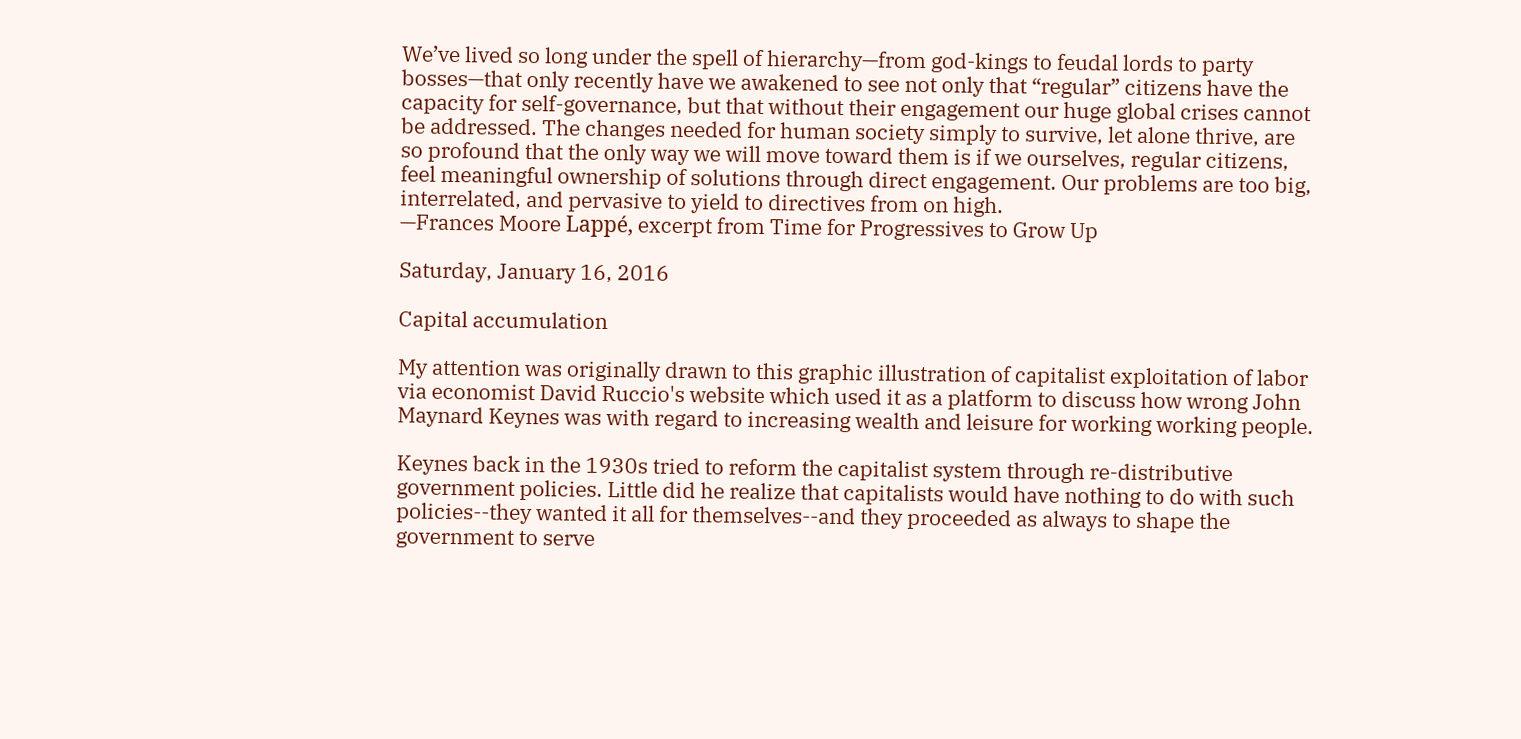We’ve lived so long under the spell of hierarchy—from god-kings to feudal lords to party bosses—that only recently have we awakened to see not only that “regular” citizens have the capacity for self-governance, but that without their engagement our huge global crises cannot be addressed. The changes needed for human society simply to survive, let alone thrive, are so profound that the only way we will move toward them is if we ourselves, regular citizens, feel meaningful ownership of solutions through direct engagement. Our problems are too big, interrelated, and pervasive to yield to directives from on high.
—Frances Moore Lappé, excerpt from Time for Progressives to Grow Up

Saturday, January 16, 2016

Capital accumulation

My attention was originally drawn to this graphic illustration of capitalist exploitation of labor via economist David Ruccio's website which used it as a platform to discuss how wrong John Maynard Keynes was with regard to increasing wealth and leisure for working working people.

Keynes back in the 1930s tried to reform the capitalist system through re-distributive government policies. Little did he realize that capitalists would have nothing to do with such policies--they wanted it all for themselves--and they proceeded as always to shape the government to serve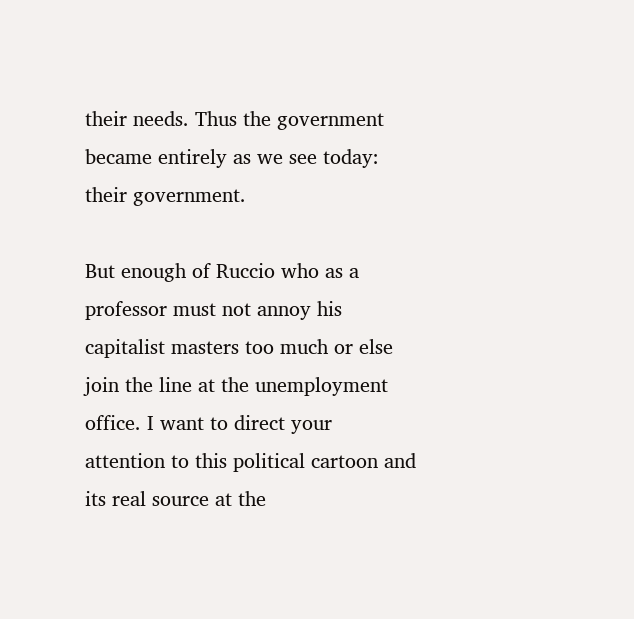their needs. Thus the government became entirely as we see today: their government.

But enough of Ruccio who as a professor must not annoy his capitalist masters too much or else join the line at the unemployment office. I want to direct your attention to this political cartoon and its real source at the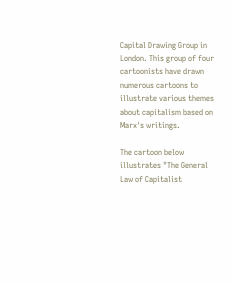Capital Drawing Group in London. This group of four cartoonists have drawn numerous cartoons to illustrate various themes about capitalism based on Marx's writings.

The cartoon below illustrates "The General Law of Capitalist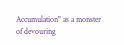Accumulation" as a monster of devouring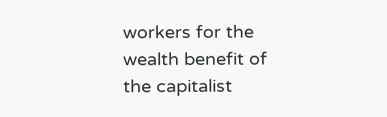workers for the wealth benefit of the capitalist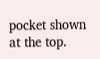pocket shown at the top.